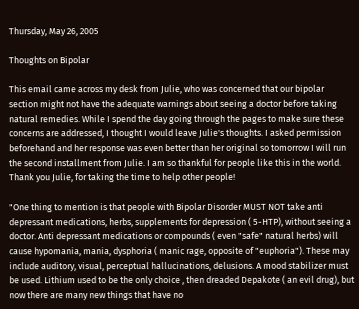Thursday, May 26, 2005

Thoughts on Bipolar

This email came across my desk from Julie, who was concerned that our bipolar section might not have the adequate warnings about seeing a doctor before taking natural remedies. While I spend the day going through the pages to make sure these concerns are addressed, I thought I would leave Julie's thoughts. I asked permission beforehand and her response was even better than her original so tomorrow I will run the second installment from Julie. I am so thankful for people like this in the world. Thank you Julie, for taking the time to help other people!

"One thing to mention is that people with Bipolar Disorder MUST NOT take anti depressant medications, herbs, supplements for depression ( 5-HTP), without seeing a doctor. Anti depressant medications or compounds ( even "safe" natural herbs) will cause hypomania, mania, dysphoria ( manic rage, opposite of "euphoria"). These may include auditory, visual, perceptual hallucinations, delusions. A mood stabilizer must be used. Lithium used to be the only choice , then dreaded Depakote ( an evil drug), but now there are many new things that have no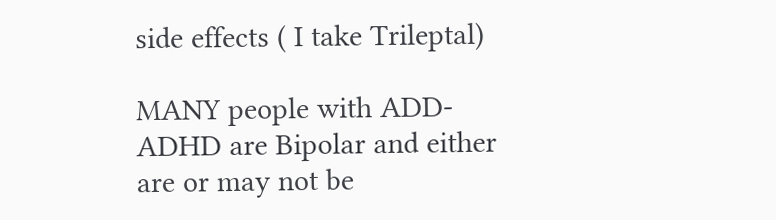side effects ( I take Trileptal)

MANY people with ADD-ADHD are Bipolar and either are or may not be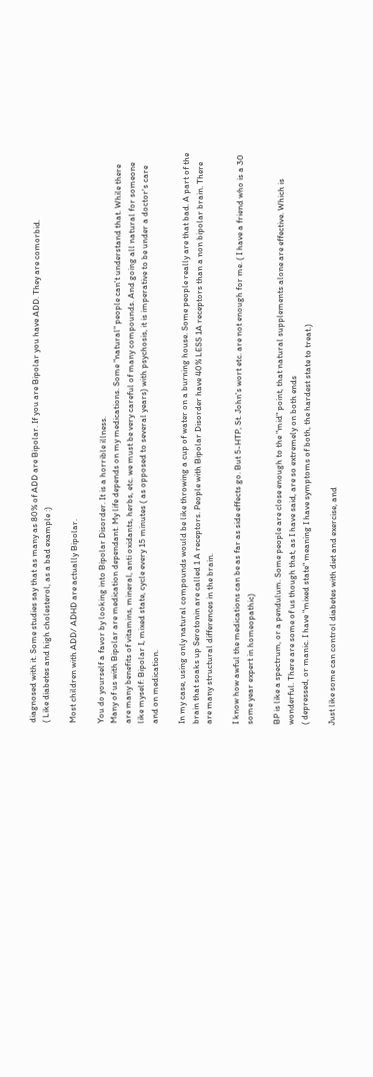diagnosed with it. Some studies say that as many as 80% of ADD are Bipolar. If you are Bipolar you have ADD. They are comorbid.
( Like diabetes and high cholesterol, as a bad example :)

Most children with ADD/ ADHD are actually Bipolar.

You do yourself a favor by looking into Bipolar Disorder. It is a horrible illness.
Many of us with Bipolar are medication dependant. My life depends on my medications. Some "natural" people can't understand that. While there are many benefits of vitamins, mineral, anti oxidants, herbs, etc. we must be very careful of many compounds. And going all natural for someone like myself: Bipolar I, mixed state, cycle every 15 minutes ( as opposed to several years) with psychosis, it is imperative to be under a doctor's care and on medication.

In my case, using only natural compounds would be like throwing a cup of water on a burning house. Some people really are that bad. A part of the brain that soaks up Serotonin are called 1 A receptors. People with Bipolar Disorder have 40% LESS 1A receptors than a non bipolar brain. There are many structural differences in the brain.

I know how awful the medications can be as far as side effects go. But 5-HTP, St. John's wort etc. are not enough for me. ( I have a friend who is a 30 some year expert in homeopathic)

BP is like a spectrum, or a pendulum. Some people are close enough to the "mid" point, that natural supplements alone are effective. Which is wonderful. There are some of us though that, as I have said, are so extremely on both ends
( depressed, or manic. I have "mixed state" meaning I have symptoms of both, the hardest state to treat.)

Just like some can control diabetes with diet and exercise, and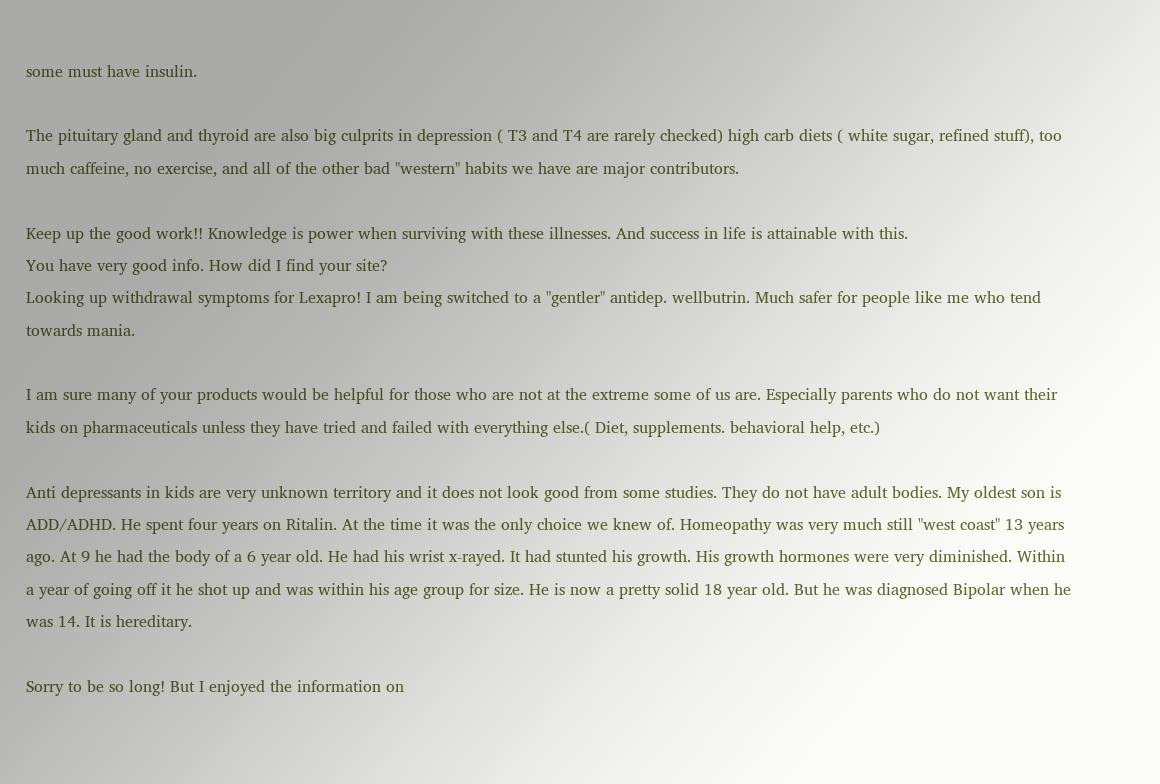some must have insulin.

The pituitary gland and thyroid are also big culprits in depression ( T3 and T4 are rarely checked) high carb diets ( white sugar, refined stuff), too much caffeine, no exercise, and all of the other bad "western" habits we have are major contributors.

Keep up the good work!! Knowledge is power when surviving with these illnesses. And success in life is attainable with this.
You have very good info. How did I find your site?
Looking up withdrawal symptoms for Lexapro! I am being switched to a "gentler" antidep. wellbutrin. Much safer for people like me who tend towards mania.

I am sure many of your products would be helpful for those who are not at the extreme some of us are. Especially parents who do not want their kids on pharmaceuticals unless they have tried and failed with everything else.( Diet, supplements. behavioral help, etc.)

Anti depressants in kids are very unknown territory and it does not look good from some studies. They do not have adult bodies. My oldest son is ADD/ADHD. He spent four years on Ritalin. At the time it was the only choice we knew of. Homeopathy was very much still "west coast" 13 years ago. At 9 he had the body of a 6 year old. He had his wrist x-rayed. It had stunted his growth. His growth hormones were very diminished. Within a year of going off it he shot up and was within his age group for size. He is now a pretty solid 18 year old. But he was diagnosed Bipolar when he was 14. It is hereditary.

Sorry to be so long! But I enjoyed the information on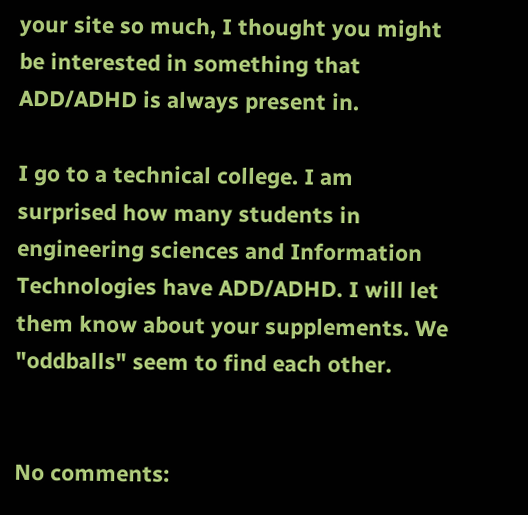your site so much, I thought you might be interested in something that ADD/ADHD is always present in.

I go to a technical college. I am surprised how many students in engineering sciences and Information Technologies have ADD/ADHD. I will let them know about your supplements. We "oddballs" seem to find each other.


No comments: